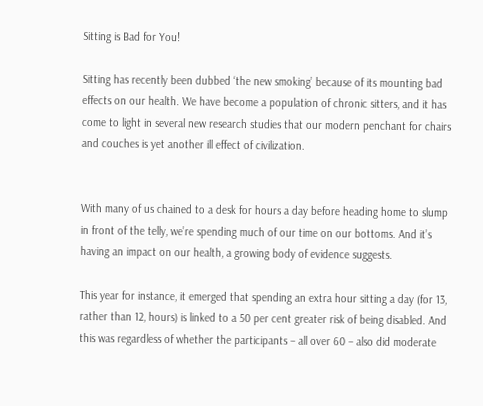Sitting is Bad for You!

Sitting has recently been dubbed ‘the new smoking’ because of its mounting bad effects on our health. We have become a population of chronic sitters, and it has come to light in several new research studies that our modern penchant for chairs and couches is yet another ill effect of civilization.


With many of us chained to a desk for hours a day before heading home to slump in front of the telly, we’re spending much of our time on our bottoms. And it’s having an impact on our health, a growing body of evidence suggests.

This year for instance, it emerged that spending an extra hour sitting a day (for 13, rather than 12, hours) is linked to a 50 per cent greater risk of being disabled. And this was regardless of whether the participants – all over 60 – also did moderate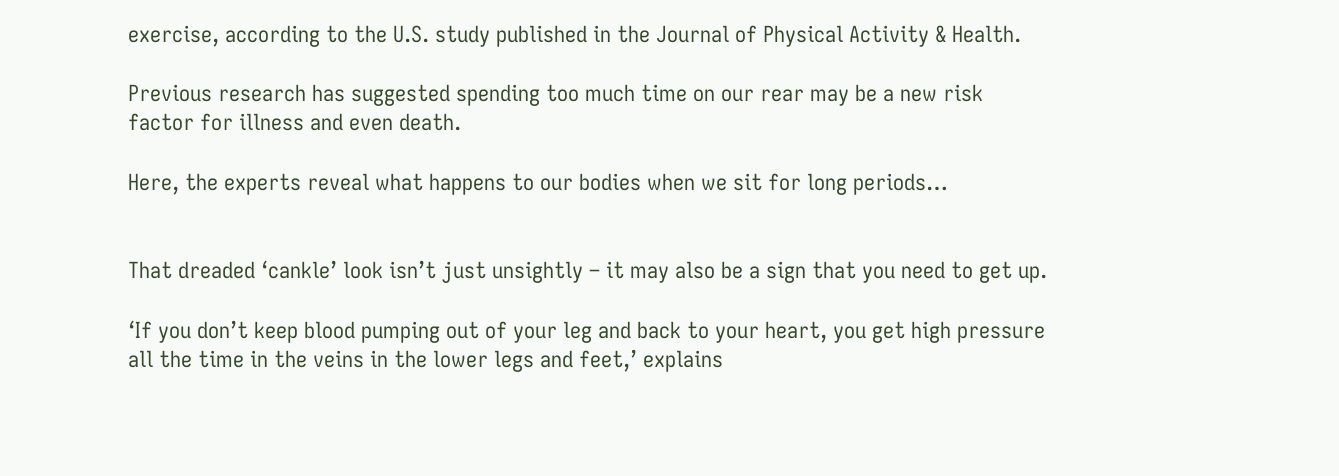exercise, according to the U.S. study published in the Journal of Physical Activity & Health.

Previous research has suggested spending too much time on our rear may be a new risk factor for illness and even death.

Here, the experts reveal what happens to our bodies when we sit for long periods…


That dreaded ‘cankle’ look isn’t just unsightly – it may also be a sign that you need to get up.

‘If you don’t keep blood pumping out of your leg and back to your heart, you get high pressure all the time in the veins in the lower legs and feet,’ explains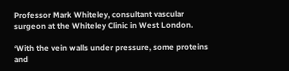Professor Mark Whiteley, consultant vascular surgeon at the Whiteley Clinic in West London.

‘With the vein walls under pressure, some proteins and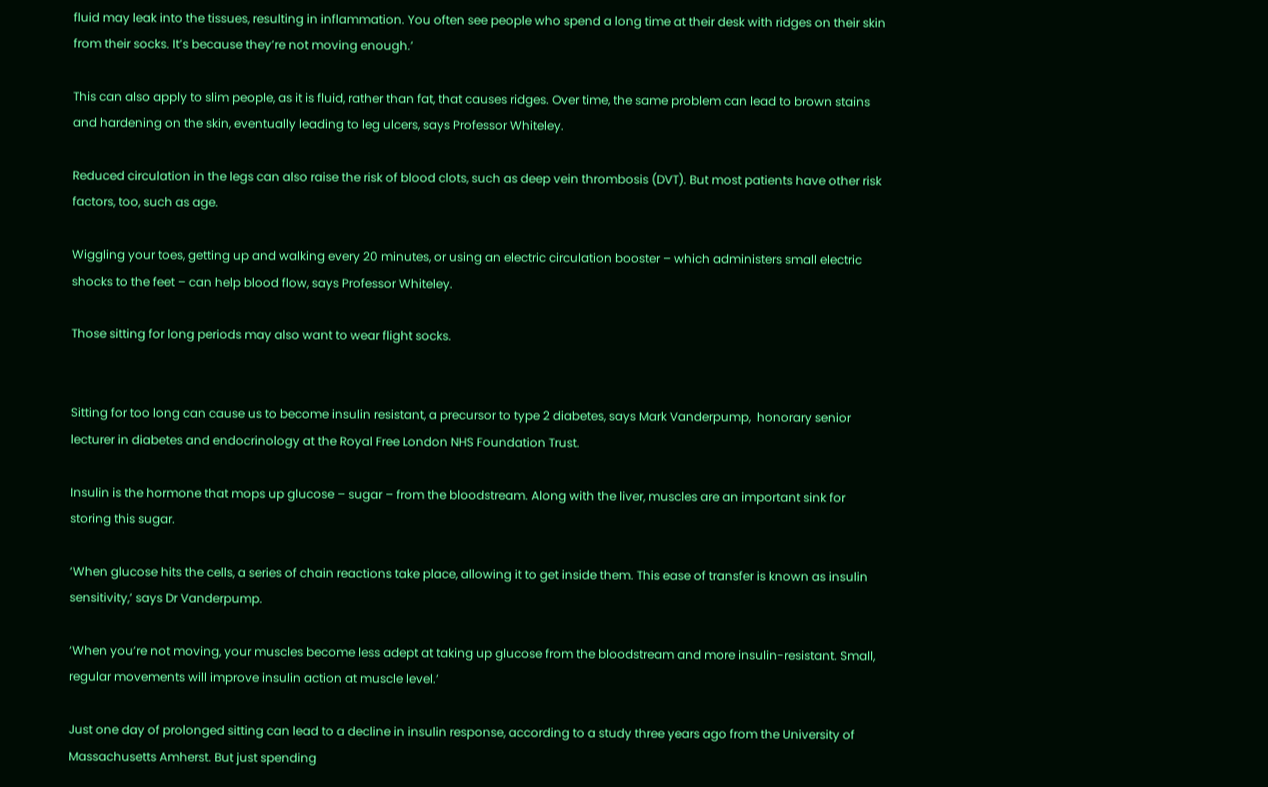fluid may leak into the tissues, resulting in inflammation. You often see people who spend a long time at their desk with ridges on their skin from their socks. It’s because they’re not moving enough.’

This can also apply to slim people, as it is fluid, rather than fat, that causes ridges. Over time, the same problem can lead to brown stains and hardening on the skin, eventually leading to leg ulcers, says Professor Whiteley.

Reduced circulation in the legs can also raise the risk of blood clots, such as deep vein thrombosis (DVT). But most patients have other risk factors, too, such as age.

Wiggling your toes, getting up and walking every 20 minutes, or using an electric circulation booster – which administers small electric shocks to the feet – can help blood flow, says Professor Whiteley.

Those sitting for long periods may also want to wear flight socks.


Sitting for too long can cause us to become insulin resistant, a precursor to type 2 diabetes, says Mark Vanderpump,  honorary senior lecturer in diabetes and endocrinology at the Royal Free London NHS Foundation Trust.

Insulin is the hormone that mops up glucose – sugar – from the bloodstream. Along with the liver, muscles are an important sink for storing this sugar.

‘When glucose hits the cells, a series of chain reactions take place, allowing it to get inside them. This ease of transfer is known as insulin sensitivity,’ says Dr Vanderpump.

‘When you’re not moving, your muscles become less adept at taking up glucose from the bloodstream and more insulin-resistant. Small, regular movements will improve insulin action at muscle level.’

Just one day of prolonged sitting can lead to a decline in insulin response, according to a study three years ago from the University of Massachusetts Amherst. But just spending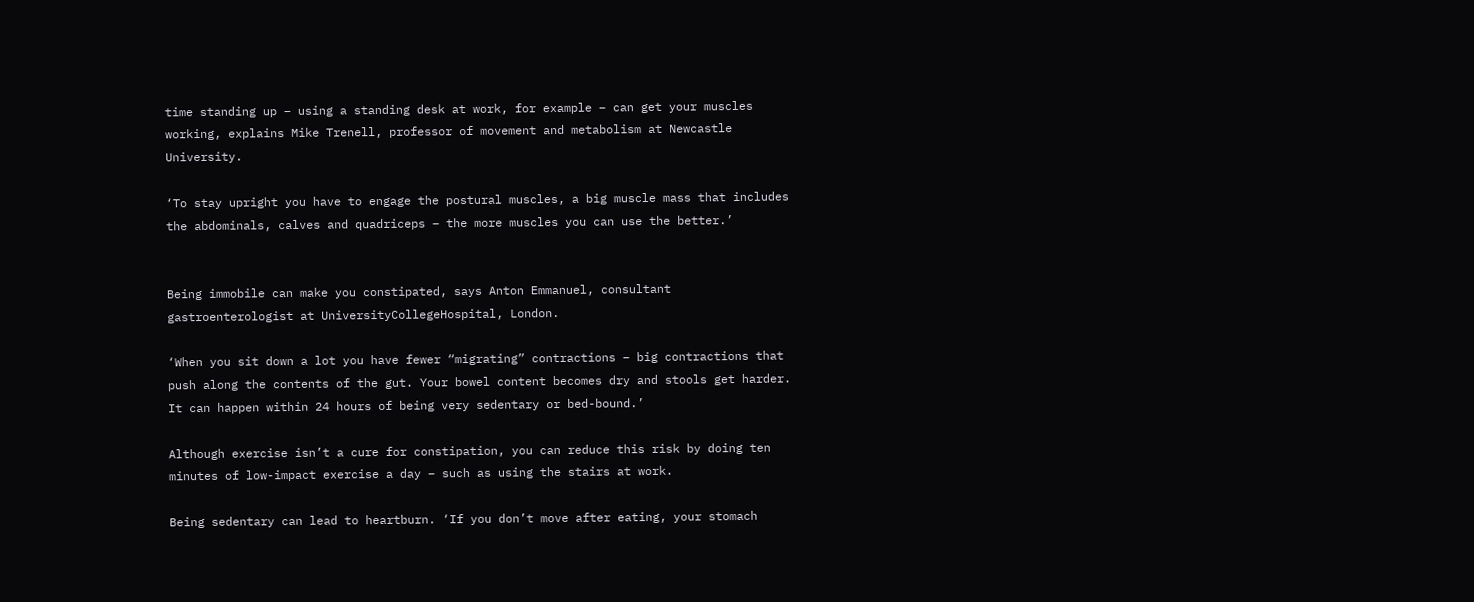time standing up – using a standing desk at work, for example – can get your muscles working, explains Mike Trenell, professor of movement and metabolism at Newcastle University.

‘To stay upright you have to engage the postural muscles, a big muscle mass that includes the abdominals, calves and quadriceps – the more muscles you can use the better.’


Being immobile can make you constipated, says Anton Emmanuel, consultant gastroenterologist at UniversityCollegeHospital, London.

‘When you sit down a lot you have fewer “migrating” contractions – big contractions that push along the contents of the gut. Your bowel content becomes dry and stools get harder. It can happen within 24 hours of being very sedentary or bed-bound.’

Although exercise isn’t a cure for constipation, you can reduce this risk by doing ten minutes of low-impact exercise a day – such as using the stairs at work.

Being sedentary can lead to heartburn. ‘If you don’t move after eating, your stomach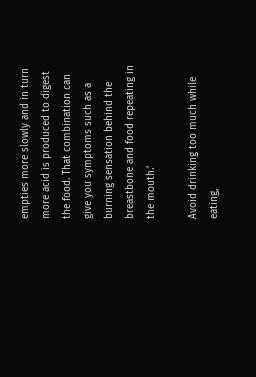empties more slowly and in turn more acid is produced to digest the food. That combination can give you symptoms such as a burning sensation behind the breastbone and food repeating in the mouth.’

Avoid drinking too much while eating,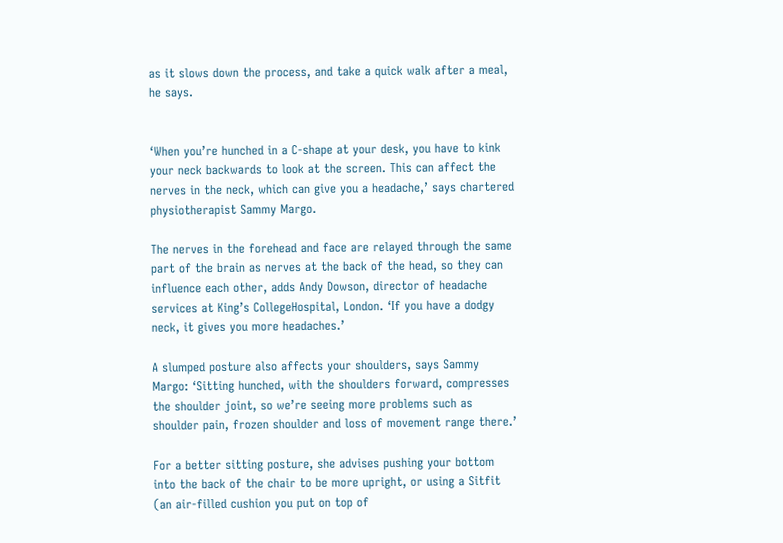as it slows down the process, and take a quick walk after a meal, he says.


‘When you’re hunched in a C‑shape at your desk, you have to kink your neck backwards to look at the screen. This can affect the nerves in the neck, which can give you a headache,’ says chartered physiotherapist Sammy Margo.

The nerves in the forehead and face are relayed through the same part of the brain as nerves at the back of the head, so they can influence each other, adds Andy Dowson, director of headache services at King’s CollegeHospital, London. ‘If you have a dodgy neck, it gives you more headaches.’

A slumped posture also affects your shoulders, says Sammy Margo: ‘Sitting hunched, with the shoulders forward, compresses the shoulder joint, so we’re seeing more problems such as shoulder pain, frozen shoulder and loss of movement range there.’

For a better sitting posture, she advises pushing your bottom into the back of the chair to be more upright, or using a Sitfit (an air-filled cushion you put on top of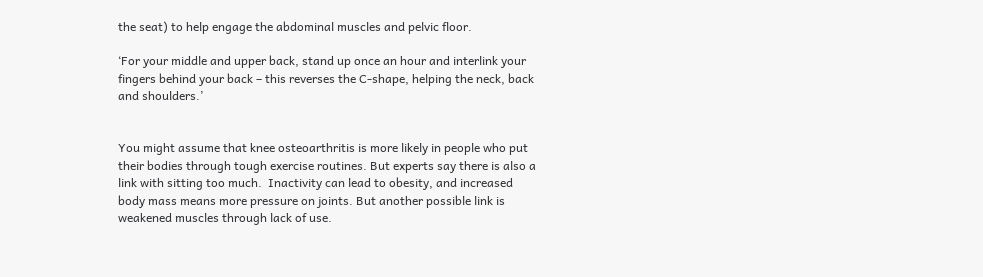the seat) to help engage the abdominal muscles and pelvic floor.

‘For your middle and upper back, stand up once an hour and interlink your fingers behind your back – this reverses the C-shape, helping the neck, back and shoulders.’


You might assume that knee osteoarthritis is more likely in people who put their bodies through tough exercise routines. But experts say there is also a link with sitting too much.  Inactivity can lead to obesity, and increased body mass means more pressure on joints. But another possible link is weakened muscles through lack of use.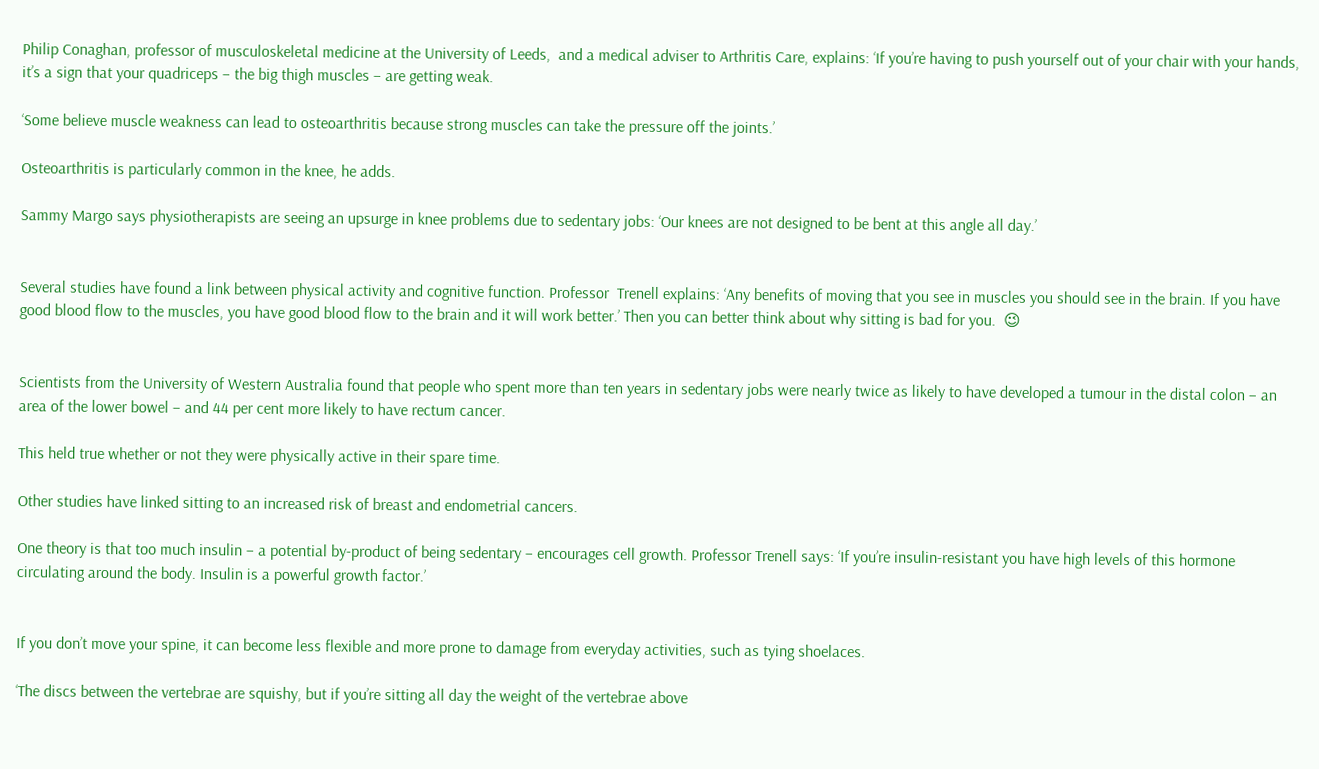Philip Conaghan, professor of musculoskeletal medicine at the University of Leeds,  and a medical adviser to Arthritis Care, explains: ‘If you’re having to push yourself out of your chair with your hands, it’s a sign that your quadriceps – the big thigh muscles – are getting weak.

‘Some believe muscle weakness can lead to osteoarthritis because strong muscles can take the pressure off the joints.’

Osteoarthritis is particularly common in the knee, he adds.

Sammy Margo says physiotherapists are seeing an upsurge in knee problems due to sedentary jobs: ‘Our knees are not designed to be bent at this angle all day.’


Several studies have found a link between physical activity and cognitive function. Professor  Trenell explains: ‘Any benefits of moving that you see in muscles you should see in the brain. If you have good blood flow to the muscles, you have good blood flow to the brain and it will work better.’ Then you can better think about why sitting is bad for you.  😉


Scientists from the University of Western Australia found that people who spent more than ten years in sedentary jobs were nearly twice as likely to have developed a tumour in the distal colon – an area of the lower bowel – and 44 per cent more likely to have rectum cancer.

This held true whether or not they were physically active in their spare time.

Other studies have linked sitting to an increased risk of breast and endometrial cancers.

One theory is that too much insulin – a potential by-product of being sedentary – encourages cell growth. Professor Trenell says: ‘If you’re insulin-resistant you have high levels of this hormone circulating around the body. Insulin is a powerful growth factor.’


If you don’t move your spine, it can become less flexible and more prone to damage from everyday activities, such as tying shoelaces.

‘The discs between the vertebrae are squishy, but if you’re sitting all day the weight of the vertebrae above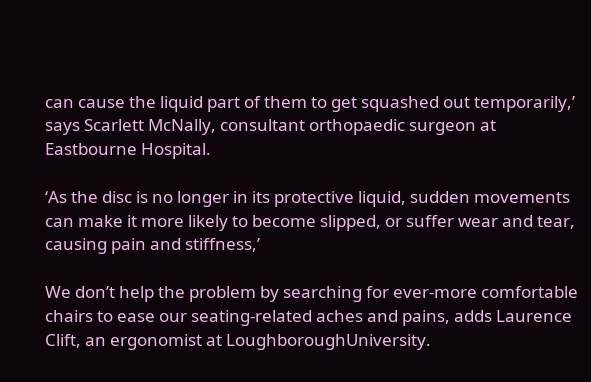can cause the liquid part of them to get squashed out temporarily,’ says Scarlett McNally, consultant orthopaedic surgeon at Eastbourne Hospital.

‘As the disc is no longer in its protective liquid, sudden movements can make it more likely to become slipped, or suffer wear and tear, causing pain and stiffness,’

We don’t help the problem by searching for ever-more comfortable chairs to ease our seating-related aches and pains, adds Laurence Clift, an ergonomist at LoughboroughUniversity.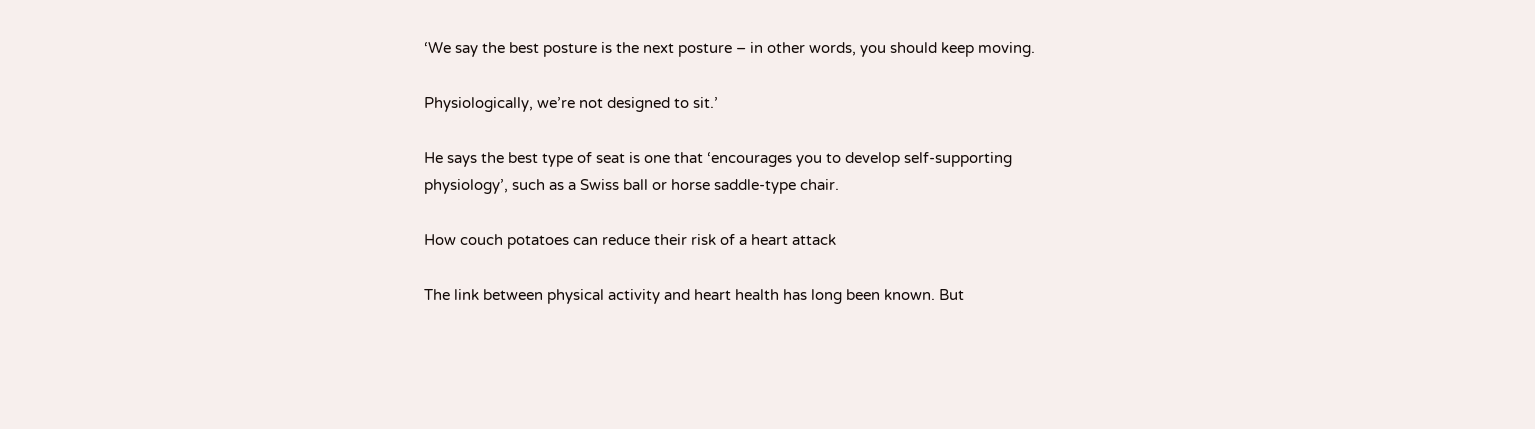‘We say the best posture is the next posture – in other words, you should keep moving.

Physiologically, we’re not designed to sit.’

He says the best type of seat is one that ‘encourages you to develop self-supporting physiology’, such as a Swiss ball or horse saddle-type chair.

How couch potatoes can reduce their risk of a heart attack

The link between physical activity and heart health has long been known. But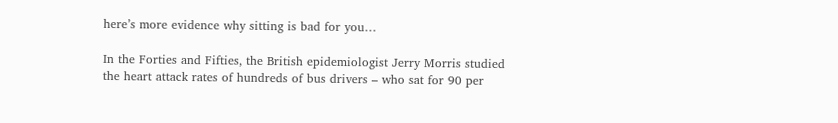here’s more evidence why sitting is bad for you…

In the Forties and Fifties, the British epidemiologist Jerry Morris studied the heart attack rates of hundreds of bus drivers – who sat for 90 per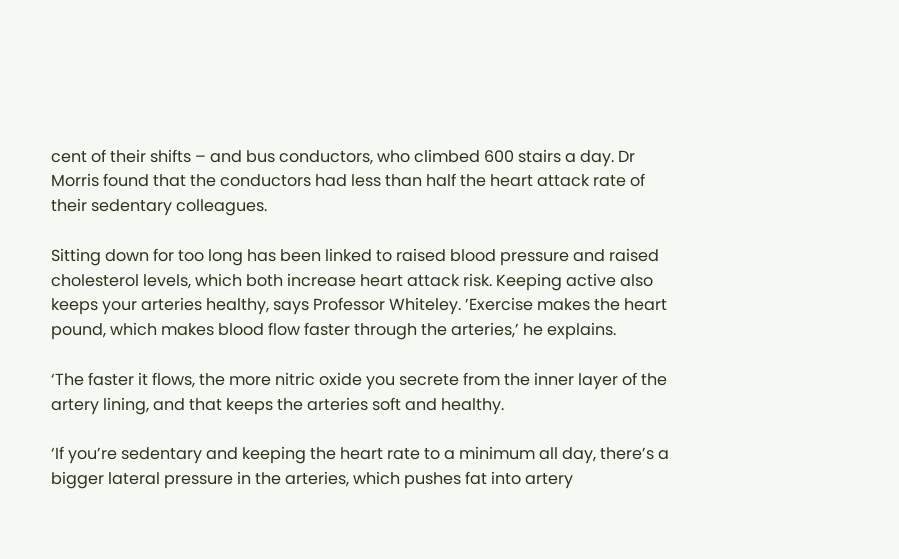cent of their shifts – and bus conductors, who climbed 600 stairs a day. Dr Morris found that the conductors had less than half the heart attack rate of their sedentary colleagues.

Sitting down for too long has been linked to raised blood pressure and raised cholesterol levels, which both increase heart attack risk. Keeping active also keeps your arteries healthy, says Professor Whiteley. ’Exercise makes the heart pound, which makes blood flow faster through the arteries,’ he explains.

‘The faster it flows, the more nitric oxide you secrete from the inner layer of the artery lining, and that keeps the arteries soft and healthy.

‘If you’re sedentary and keeping the heart rate to a minimum all day, there’s a bigger lateral pressure in the arteries, which pushes fat into artery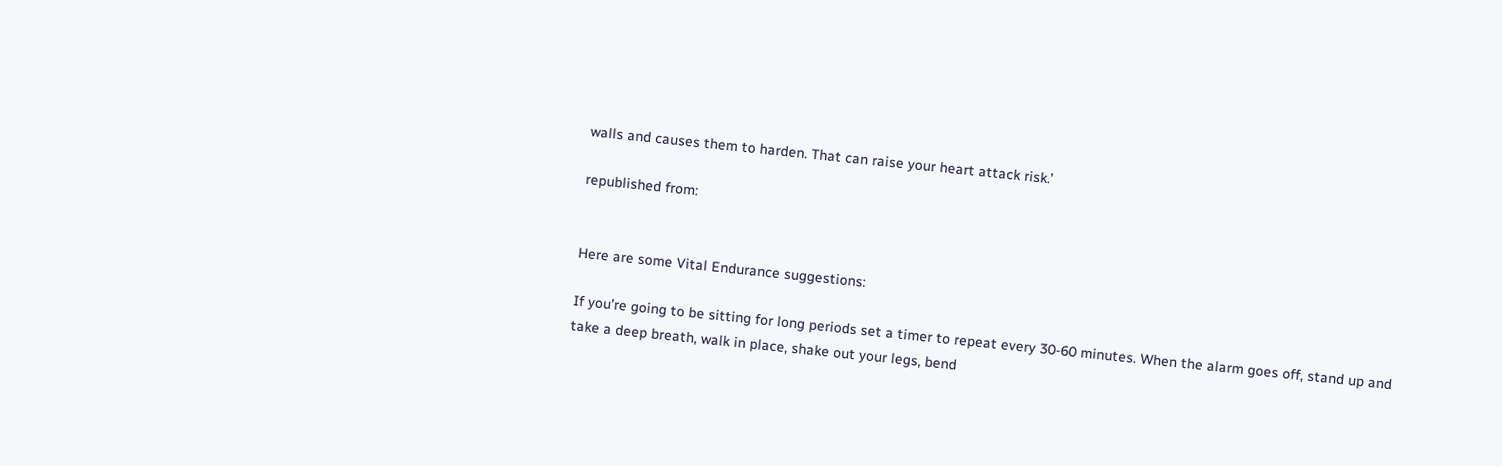walls and causes them to harden. That can raise your heart attack risk.’

republished from:


Here are some Vital Endurance suggestions:

If you’re going to be sitting for long periods set a timer to repeat every 30-60 minutes. When the alarm goes off, stand up and take a deep breath, walk in place, shake out your legs, bend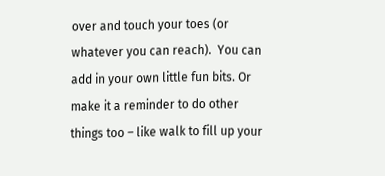over and touch your toes (or whatever you can reach).  You can add in your own little fun bits. Or make it a reminder to do other things too – like walk to fill up your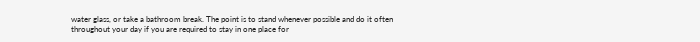water glass, or take a bathroom break. The point is to stand whenever possible and do it often throughout your day if you are required to stay in one place for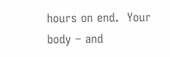hours on end.  Your body – and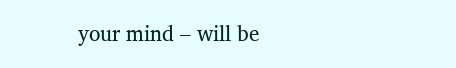your mind – will be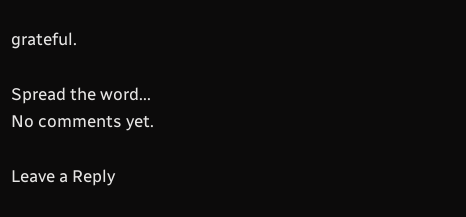grateful.

Spread the word...
No comments yet.

Leave a Reply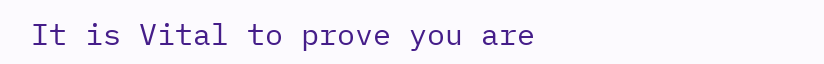It is Vital to prove you are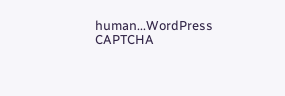human...WordPress CAPTCHA